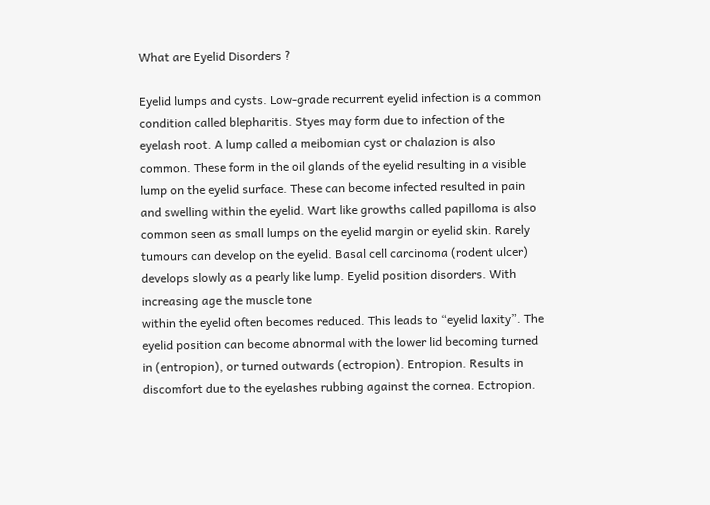What are Eyelid Disorders ?

Eyelid lumps and cysts. Low-grade recurrent eyelid infection is a common condition called blepharitis. Styes may form due to infection of the eyelash root. A lump called a meibomian cyst or chalazion is also common. These form in the oil glands of the eyelid resulting in a visible lump on the eyelid surface. These can become infected resulted in pain and swelling within the eyelid. Wart like growths called papilloma is also common seen as small lumps on the eyelid margin or eyelid skin. Rarely tumours can develop on the eyelid. Basal cell carcinoma (rodent ulcer) develops slowly as a pearly like lump. Eyelid position disorders. With increasing age the muscle tone
within the eyelid often becomes reduced. This leads to “eyelid laxity”. The eyelid position can become abnormal with the lower lid becoming turned in (entropion), or turned outwards (ectropion). Entropion. Results in discomfort due to the eyelashes rubbing against the cornea. Ectropion.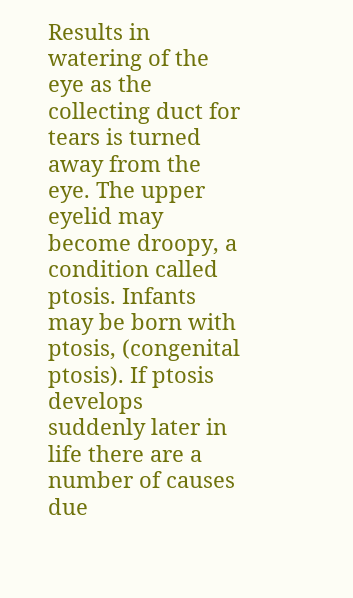Results in watering of the eye as the collecting duct for tears is turned away from the eye. The upper eyelid may become droopy, a condition called ptosis. Infants may be born with ptosis, (congenital ptosis). If ptosis develops suddenly later in life there are a number of causes due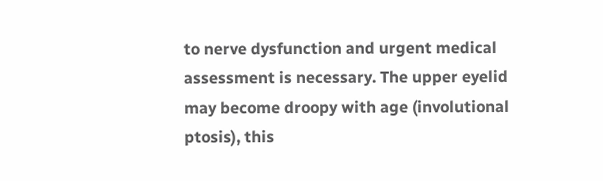to nerve dysfunction and urgent medical assessment is necessary. The upper eyelid may become droopy with age (involutional ptosis), this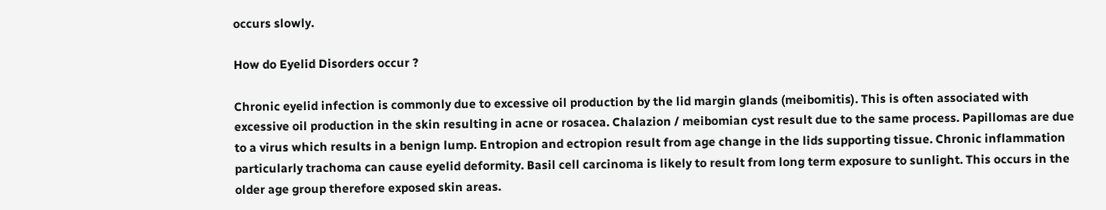occurs slowly.

How do Eyelid Disorders occur ?

Chronic eyelid infection is commonly due to excessive oil production by the lid margin glands (meibomitis). This is often associated with excessive oil production in the skin resulting in acne or rosacea. Chalazion / meibomian cyst result due to the same process. Papillomas are due to a virus which results in a benign lump. Entropion and ectropion result from age change in the lids supporting tissue. Chronic inflammation particularly trachoma can cause eyelid deformity. Basil cell carcinoma is likely to result from long term exposure to sunlight. This occurs in the older age group therefore exposed skin areas.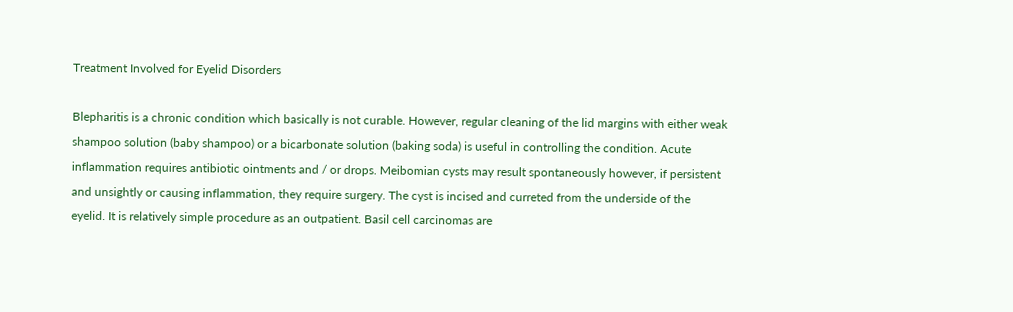Treatment Involved for Eyelid Disorders

Blepharitis is a chronic condition which basically is not curable. However, regular cleaning of the lid margins with either weak shampoo solution (baby shampoo) or a bicarbonate solution (baking soda) is useful in controlling the condition. Acute inflammation requires antibiotic ointments and / or drops. Meibomian cysts may result spontaneously however, if persistent and unsightly or causing inflammation, they require surgery. The cyst is incised and curreted from the underside of the eyelid. It is relatively simple procedure as an outpatient. Basil cell carcinomas are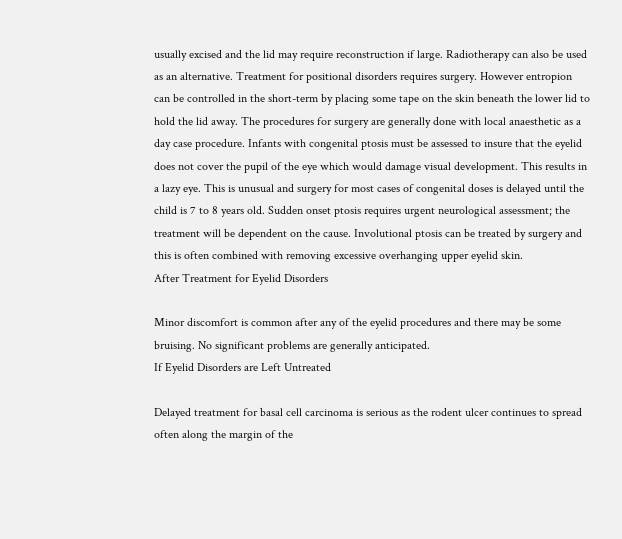usually excised and the lid may require reconstruction if large. Radiotherapy can also be used as an alternative. Treatment for positional disorders requires surgery. However entropion can be controlled in the short-term by placing some tape on the skin beneath the lower lid to hold the lid away. The procedures for surgery are generally done with local anaesthetic as a day case procedure. Infants with congenital ptosis must be assessed to insure that the eyelid does not cover the pupil of the eye which would damage visual development. This results in a lazy eye. This is unusual and surgery for most cases of congenital doses is delayed until the child is 7 to 8 years old. Sudden onset ptosis requires urgent neurological assessment; the treatment will be dependent on the cause. Involutional ptosis can be treated by surgery and this is often combined with removing excessive overhanging upper eyelid skin.
After Treatment for Eyelid Disorders

Minor discomfort is common after any of the eyelid procedures and there may be some bruising. No significant problems are generally anticipated.
If Eyelid Disorders are Left Untreated

Delayed treatment for basal cell carcinoma is serious as the rodent ulcer continues to spread often along the margin of the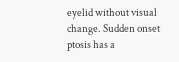eyelid without visual change. Sudden onset ptosis has a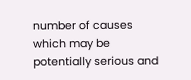number of causes which may be potentially serious and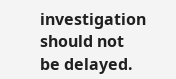investigation should not be delayed.